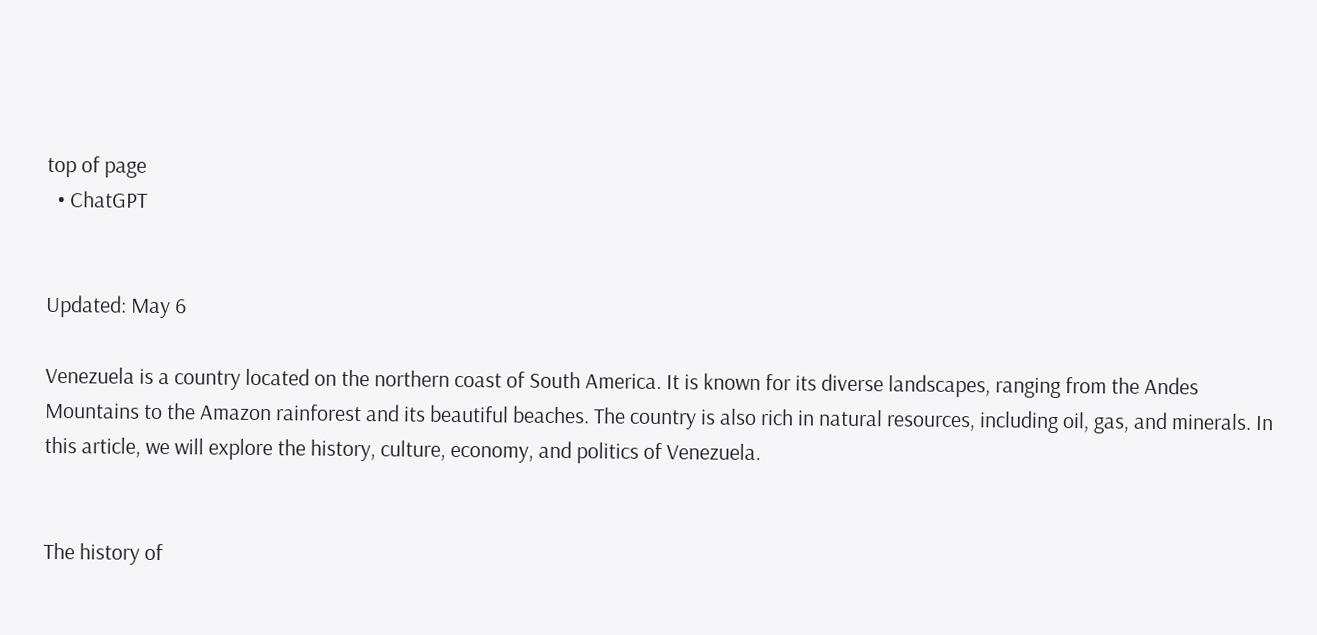top of page
  • ChatGPT


Updated: May 6

Venezuela is a country located on the northern coast of South America. It is known for its diverse landscapes, ranging from the Andes Mountains to the Amazon rainforest and its beautiful beaches. The country is also rich in natural resources, including oil, gas, and minerals. In this article, we will explore the history, culture, economy, and politics of Venezuela.


The history of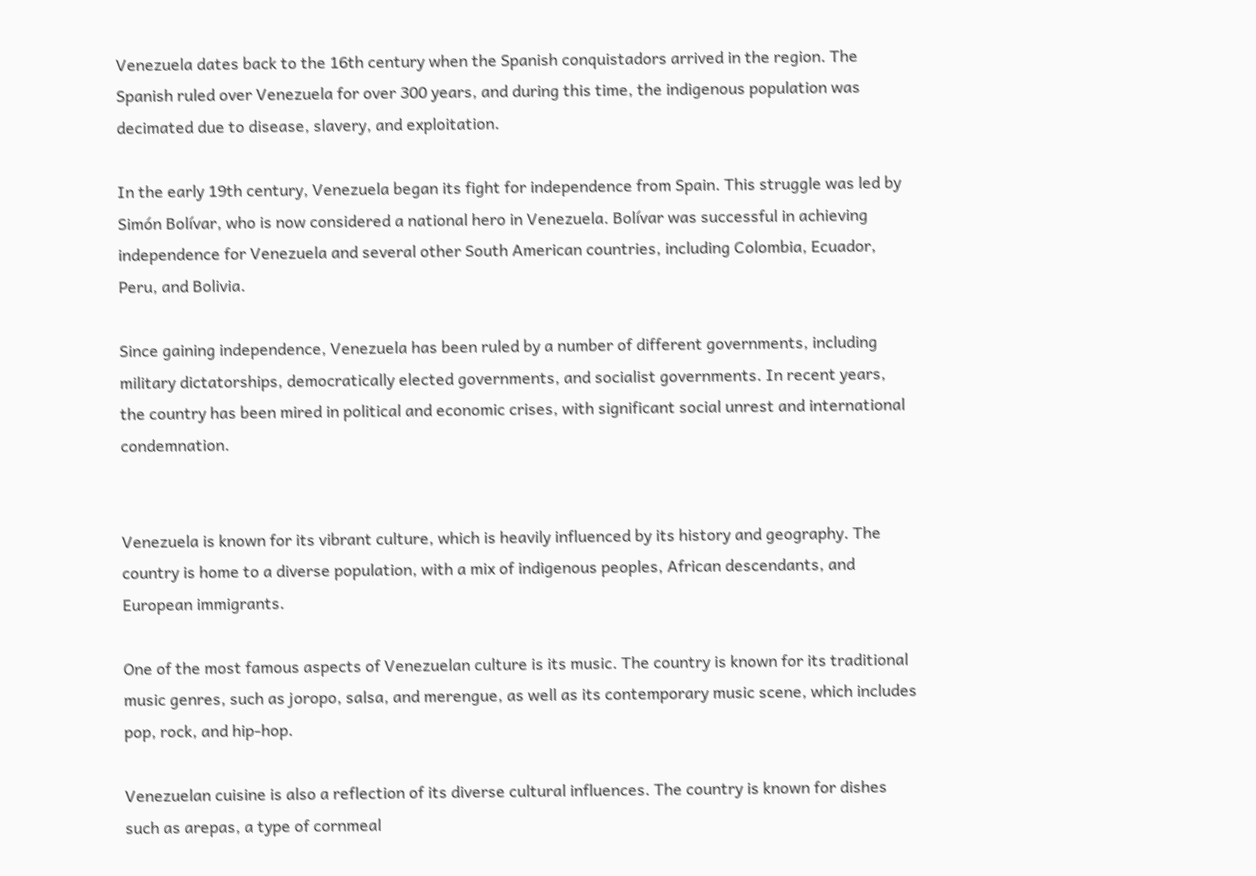Venezuela dates back to the 16th century when the Spanish conquistadors arrived in the region. The Spanish ruled over Venezuela for over 300 years, and during this time, the indigenous population was decimated due to disease, slavery, and exploitation.

In the early 19th century, Venezuela began its fight for independence from Spain. This struggle was led by Simón Bolívar, who is now considered a national hero in Venezuela. Bolívar was successful in achieving independence for Venezuela and several other South American countries, including Colombia, Ecuador, Peru, and Bolivia.

Since gaining independence, Venezuela has been ruled by a number of different governments, including military dictatorships, democratically elected governments, and socialist governments. In recent years, the country has been mired in political and economic crises, with significant social unrest and international condemnation.


Venezuela is known for its vibrant culture, which is heavily influenced by its history and geography. The country is home to a diverse population, with a mix of indigenous peoples, African descendants, and European immigrants.

One of the most famous aspects of Venezuelan culture is its music. The country is known for its traditional music genres, such as joropo, salsa, and merengue, as well as its contemporary music scene, which includes pop, rock, and hip-hop.

Venezuelan cuisine is also a reflection of its diverse cultural influences. The country is known for dishes such as arepas, a type of cornmeal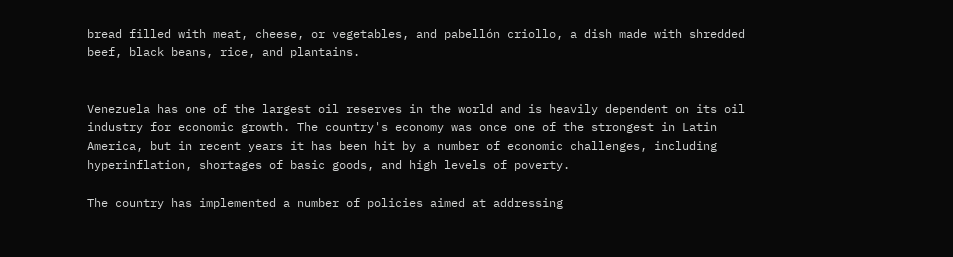bread filled with meat, cheese, or vegetables, and pabellón criollo, a dish made with shredded beef, black beans, rice, and plantains.


Venezuela has one of the largest oil reserves in the world and is heavily dependent on its oil industry for economic growth. The country's economy was once one of the strongest in Latin America, but in recent years it has been hit by a number of economic challenges, including hyperinflation, shortages of basic goods, and high levels of poverty.

The country has implemented a number of policies aimed at addressing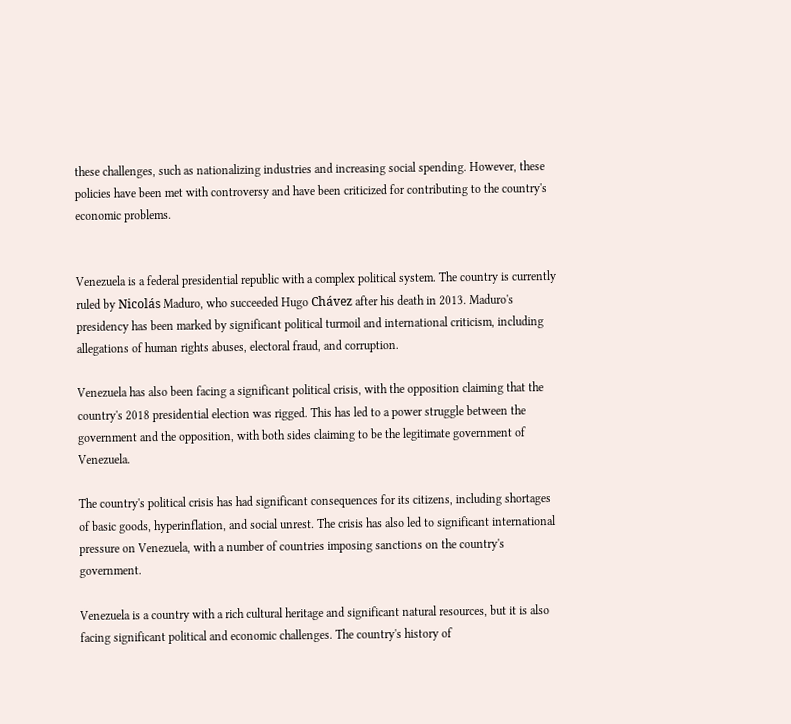these challenges, such as nationalizing industries and increasing social spending. However, these policies have been met with controversy and have been criticized for contributing to the country's economic problems.


Venezuela is a federal presidential republic with a complex political system. The country is currently ruled by Nicolás Maduro, who succeeded Hugo Chávez after his death in 2013. Maduro's presidency has been marked by significant political turmoil and international criticism, including allegations of human rights abuses, electoral fraud, and corruption.

Venezuela has also been facing a significant political crisis, with the opposition claiming that the country's 2018 presidential election was rigged. This has led to a power struggle between the government and the opposition, with both sides claiming to be the legitimate government of Venezuela.

The country's political crisis has had significant consequences for its citizens, including shortages of basic goods, hyperinflation, and social unrest. The crisis has also led to significant international pressure on Venezuela, with a number of countries imposing sanctions on the country's government.

Venezuela is a country with a rich cultural heritage and significant natural resources, but it is also facing significant political and economic challenges. The country's history of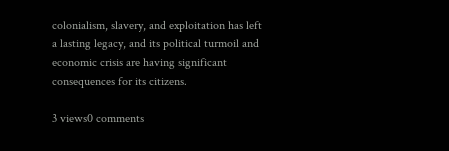colonialism, slavery, and exploitation has left a lasting legacy, and its political turmoil and economic crisis are having significant consequences for its citizens.

3 views0 comments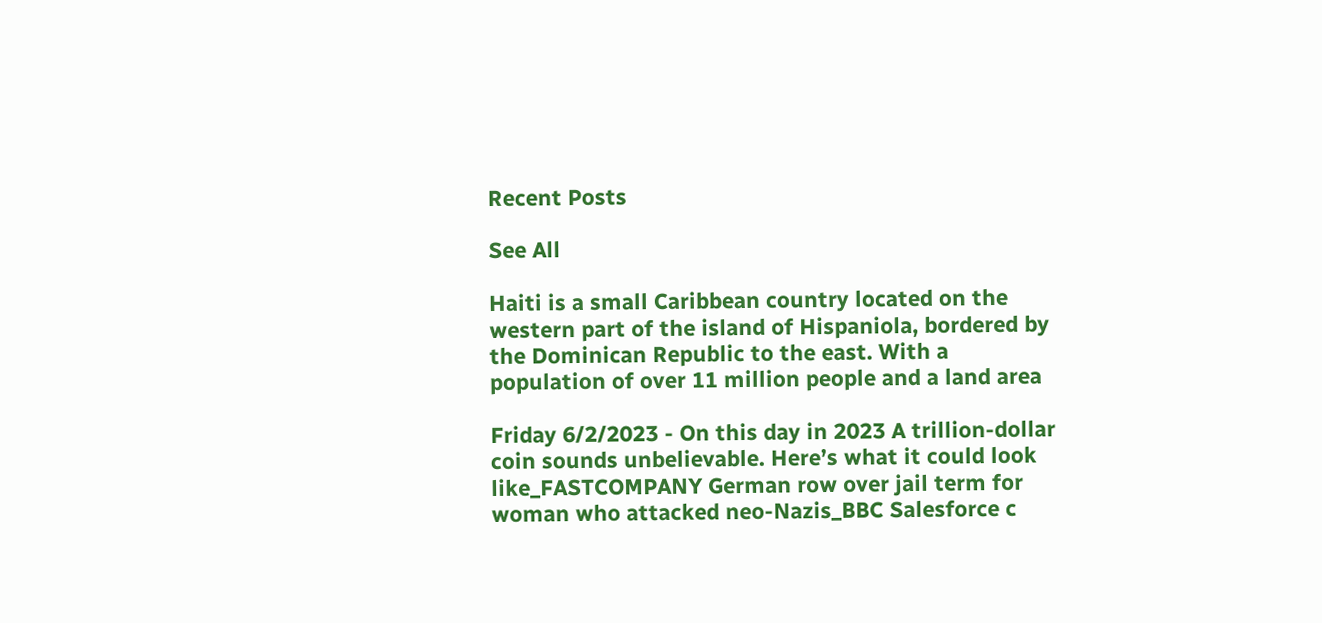Recent Posts

See All

Haiti is a small Caribbean country located on the western part of the island of Hispaniola, bordered by the Dominican Republic to the east. With a population of over 11 million people and a land area

Friday 6/2/2023 - On this day in 2023 A trillion-dollar coin sounds unbelievable. Here’s what it could look like_FASTCOMPANY German row over jail term for woman who attacked neo-Nazis_BBC Salesforce c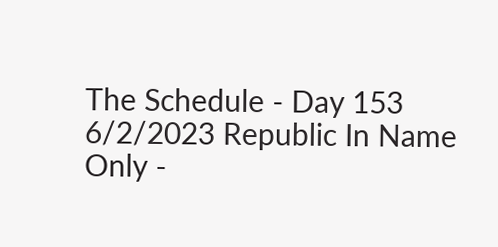The Schedule - Day 153 6/2/2023 Republic In Name Only -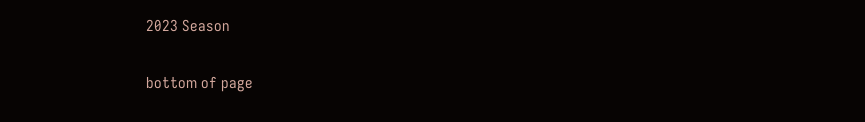2023 Season

bottom of page